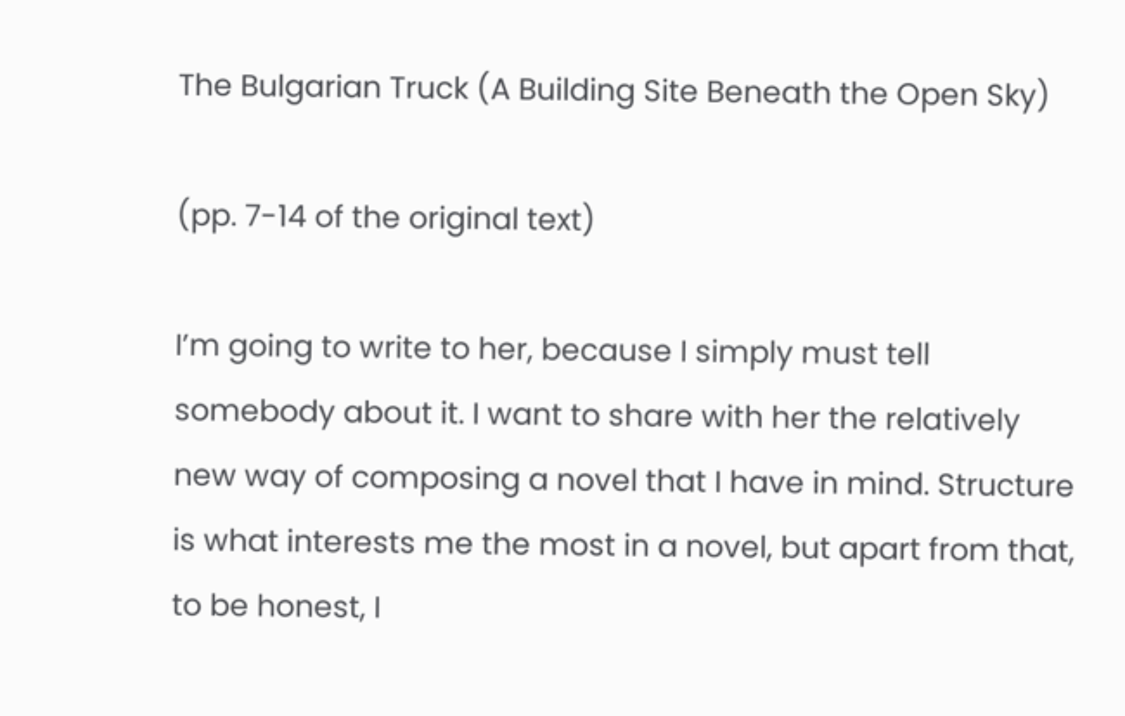The Bulgarian Truck (A Building Site Beneath the Open Sky)

(pp. 7-14 of the original text)

I’m going to write to her, because I simply must tell somebody about it. I want to share with her the relatively new way of composing a novel that I have in mind. Structure is what interests me the most in a novel, but apart from that, to be honest, I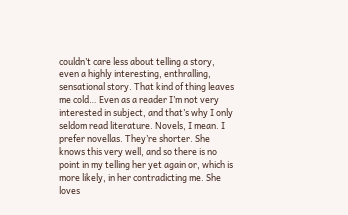couldn’t care less about telling a story, even a highly interesting, enthralling, sensational story. That kind of thing leaves me cold… Even as a reader I’m not very interested in subject, and that’s why I only seldom read literature. Novels, I mean. I prefer novellas. They’re shorter. She knows this very well, and so there is no point in my telling her yet again or, which is more likely, in her contradicting me. She loves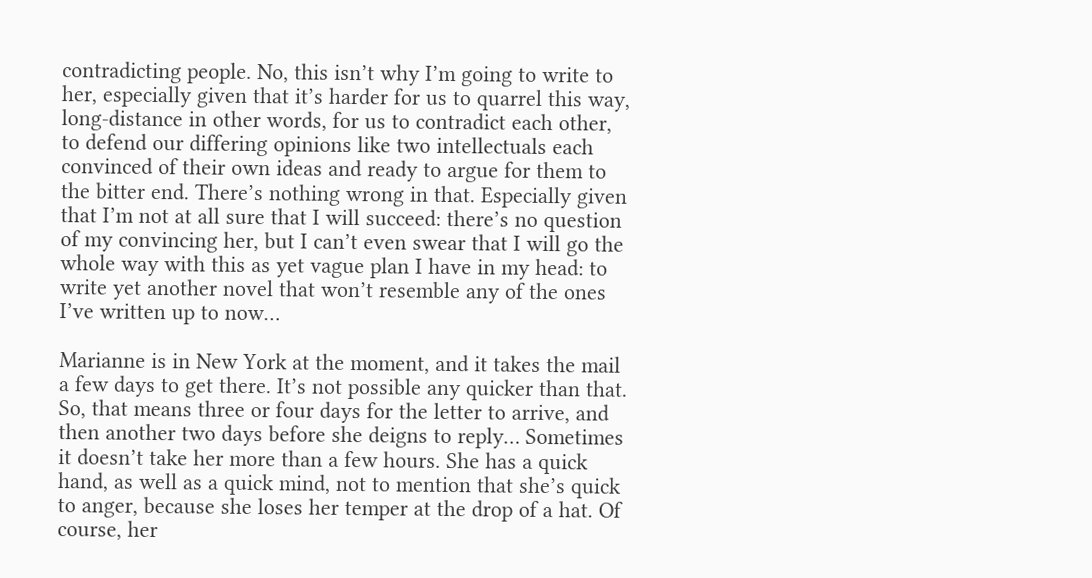contradicting people. No, this isn’t why I’m going to write to her, especially given that it’s harder for us to quarrel this way, long-distance in other words, for us to contradict each other, to defend our differing opinions like two intellectuals each convinced of their own ideas and ready to argue for them to the bitter end. There’s nothing wrong in that. Especially given that I’m not at all sure that I will succeed: there’s no question of my convincing her, but I can’t even swear that I will go the whole way with this as yet vague plan I have in my head: to write yet another novel that won’t resemble any of the ones I’ve written up to now…

Marianne is in New York at the moment, and it takes the mail a few days to get there. It’s not possible any quicker than that. So, that means three or four days for the letter to arrive, and then another two days before she deigns to reply… Sometimes it doesn’t take her more than a few hours. She has a quick hand, as well as a quick mind, not to mention that she’s quick to anger, because she loses her temper at the drop of a hat. Of course, her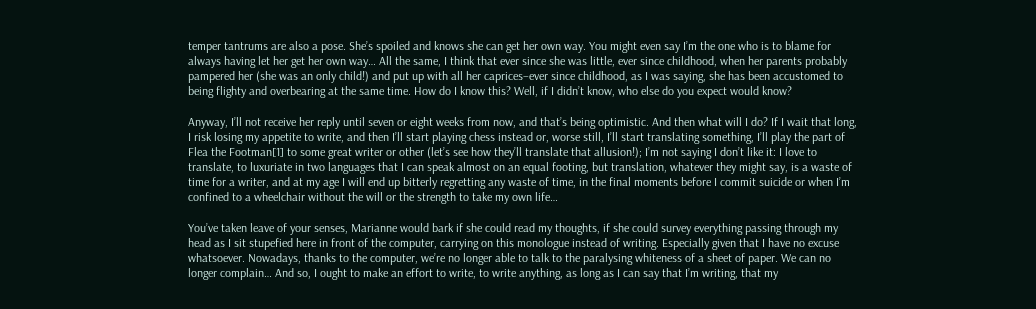temper tantrums are also a pose. She’s spoiled and knows she can get her own way. You might even say I’m the one who is to blame for always having let her get her own way… All the same, I think that ever since she was little, ever since childhood, when her parents probably pampered her (she was an only child!) and put up with all her caprices–ever since childhood, as I was saying, she has been accustomed to being flighty and overbearing at the same time. How do I know this? Well, if I didn’t know, who else do you expect would know?

Anyway, I’ll not receive her reply until seven or eight weeks from now, and that’s being optimistic. And then what will I do? If I wait that long, I risk losing my appetite to write, and then I’ll start playing chess instead or, worse still, I’ll start translating something, I’ll play the part of Flea the Footman[1] to some great writer or other (let’s see how they’ll translate that allusion!); I’m not saying I don’t like it: I love to translate, to luxuriate in two languages that I can speak almost on an equal footing, but translation, whatever they might say, is a waste of time for a writer, and at my age I will end up bitterly regretting any waste of time, in the final moments before I commit suicide or when I’m confined to a wheelchair without the will or the strength to take my own life…

You’ve taken leave of your senses, Marianne would bark if she could read my thoughts, if she could survey everything passing through my head as I sit stupefied here in front of the computer, carrying on this monologue instead of writing. Especially given that I have no excuse whatsoever. Nowadays, thanks to the computer, we’re no longer able to talk to the paralysing whiteness of a sheet of paper. We can no longer complain… And so, I ought to make an effort to write, to write anything, as long as I can say that I’m writing, that my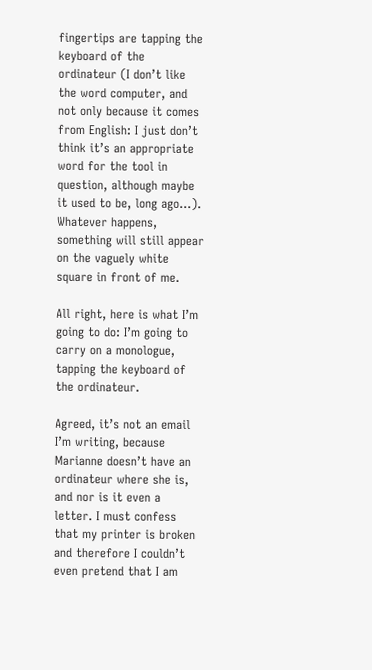fingertips are tapping the keyboard of the ordinateur (I don’t like the word computer, and not only because it comes from English: I just don’t think it’s an appropriate word for the tool in question, although maybe it used to be, long ago…). Whatever happens, something will still appear on the vaguely white square in front of me.

All right, here is what I’m going to do: I’m going to carry on a monologue, tapping the keyboard of the ordinateur.

Agreed, it’s not an email I’m writing, because Marianne doesn’t have an ordinateur where she is, and nor is it even a letter. I must confess that my printer is broken and therefore I couldn’t even pretend that I am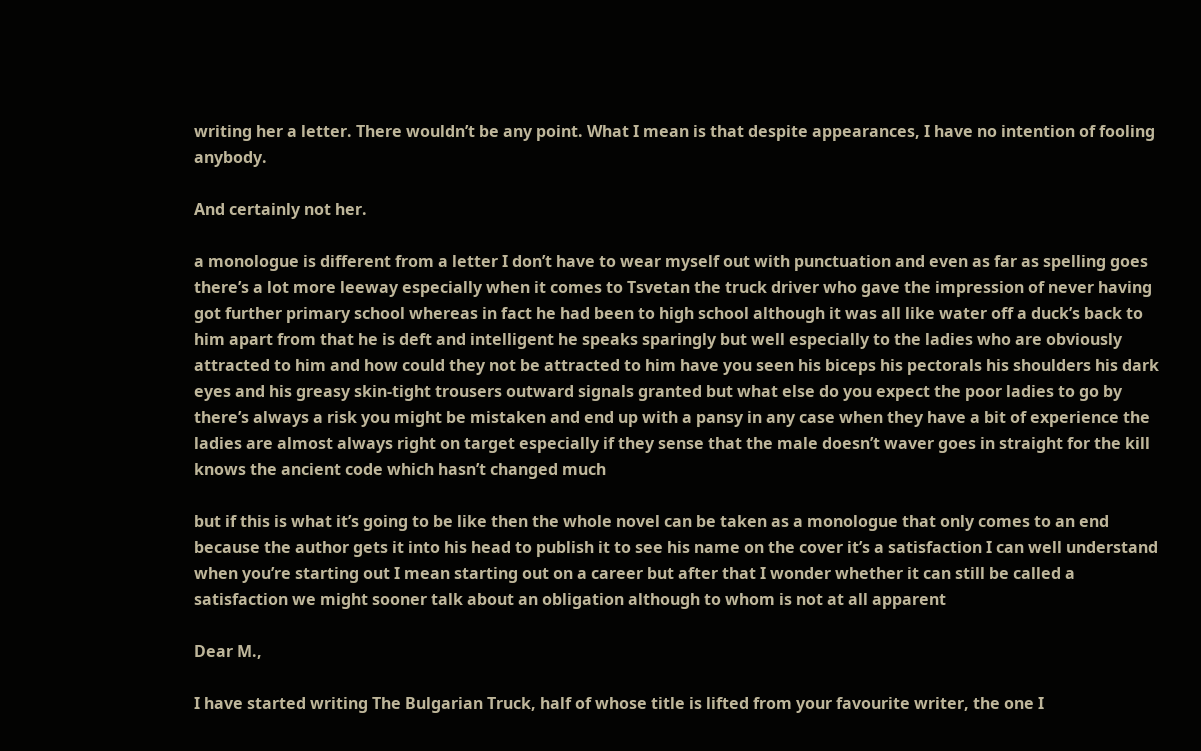writing her a letter. There wouldn’t be any point. What I mean is that despite appearances, I have no intention of fooling anybody.

And certainly not her.

a monologue is different from a letter I don’t have to wear myself out with punctuation and even as far as spelling goes there’s a lot more leeway especially when it comes to Tsvetan the truck driver who gave the impression of never having got further primary school whereas in fact he had been to high school although it was all like water off a duck’s back to him apart from that he is deft and intelligent he speaks sparingly but well especially to the ladies who are obviously attracted to him and how could they not be attracted to him have you seen his biceps his pectorals his shoulders his dark eyes and his greasy skin-tight trousers outward signals granted but what else do you expect the poor ladies to go by there’s always a risk you might be mistaken and end up with a pansy in any case when they have a bit of experience the ladies are almost always right on target especially if they sense that the male doesn’t waver goes in straight for the kill knows the ancient code which hasn’t changed much

but if this is what it’s going to be like then the whole novel can be taken as a monologue that only comes to an end because the author gets it into his head to publish it to see his name on the cover it’s a satisfaction I can well understand when you’re starting out I mean starting out on a career but after that I wonder whether it can still be called a satisfaction we might sooner talk about an obligation although to whom is not at all apparent

Dear M.,

I have started writing The Bulgarian Truck, half of whose title is lifted from your favourite writer, the one I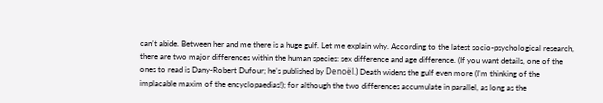can’t abide. Between her and me there is a huge gulf. Let me explain why. According to the latest socio-psychological research, there are two major differences within the human species: sex difference and age difference. (If you want details, one of the ones to read is Dany-Robert Dufour; he’s published by Denoël.) Death widens the gulf even more (I’m thinking of the implacable maxim of the encyclopaedias!); for although the two differences accumulate in parallel, as long as the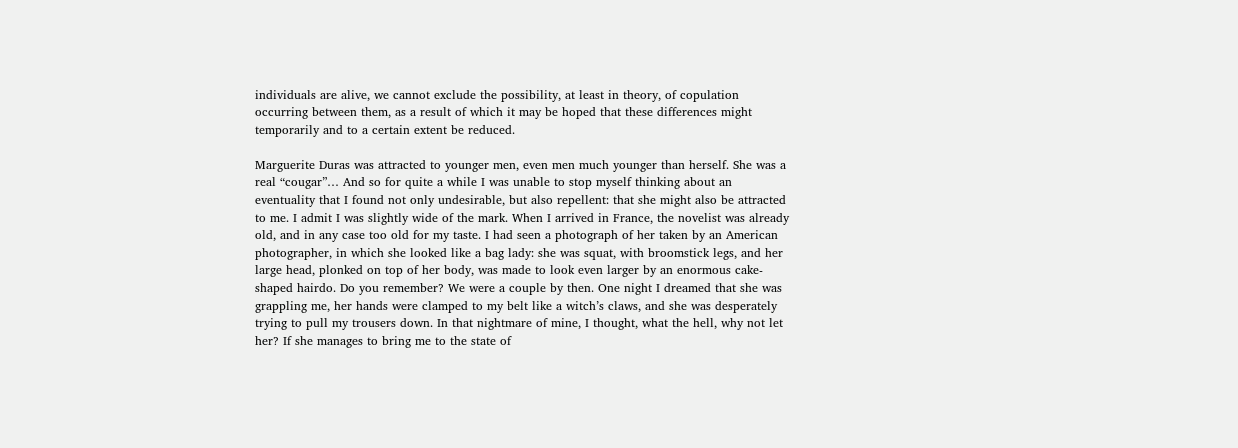individuals are alive, we cannot exclude the possibility, at least in theory, of copulation occurring between them, as a result of which it may be hoped that these differences might temporarily and to a certain extent be reduced.

Marguerite Duras was attracted to younger men, even men much younger than herself. She was a real “cougar”… And so for quite a while I was unable to stop myself thinking about an eventuality that I found not only undesirable, but also repellent: that she might also be attracted to me. I admit I was slightly wide of the mark. When I arrived in France, the novelist was already old, and in any case too old for my taste. I had seen a photograph of her taken by an American photographer, in which she looked like a bag lady: she was squat, with broomstick legs, and her large head, plonked on top of her body, was made to look even larger by an enormous cake-shaped hairdo. Do you remember? We were a couple by then. One night I dreamed that she was grappling me, her hands were clamped to my belt like a witch’s claws, and she was desperately trying to pull my trousers down. In that nightmare of mine, I thought, what the hell, why not let her? If she manages to bring me to the state of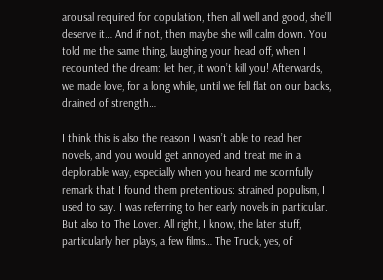arousal required for copulation, then all well and good, she’ll deserve it… And if not, then maybe she will calm down. You told me the same thing, laughing your head off, when I recounted the dream: let her, it won’t kill you! Afterwards, we made love, for a long while, until we fell flat on our backs, drained of strength…

I think this is also the reason I wasn’t able to read her novels, and you would get annoyed and treat me in a deplorable way, especially when you heard me scornfully remark that I found them pretentious: strained populism, I used to say. I was referring to her early novels in particular. But also to The Lover. All right, I know, the later stuff, particularly her plays, a few films… The Truck, yes, of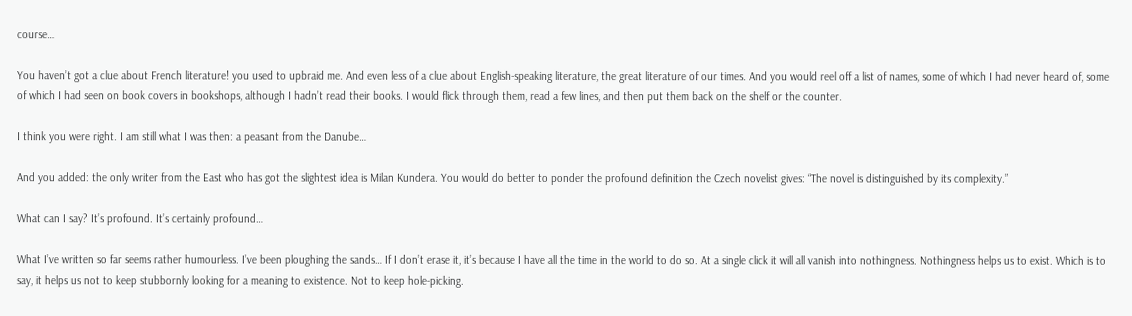course…

You haven’t got a clue about French literature! you used to upbraid me. And even less of a clue about English-speaking literature, the great literature of our times. And you would reel off a list of names, some of which I had never heard of, some of which I had seen on book covers in bookshops, although I hadn’t read their books. I would flick through them, read a few lines, and then put them back on the shelf or the counter.

I think you were right. I am still what I was then: a peasant from the Danube…

And you added: the only writer from the East who has got the slightest idea is Milan Kundera. You would do better to ponder the profound definition the Czech novelist gives: “The novel is distinguished by its complexity.”

What can I say? It’s profound. It’s certainly profound…

What I’ve written so far seems rather humourless. I’ve been ploughing the sands… If I don’t erase it, it’s because I have all the time in the world to do so. At a single click it will all vanish into nothingness. Nothingness helps us to exist. Which is to say, it helps us not to keep stubbornly looking for a meaning to existence. Not to keep hole-picking.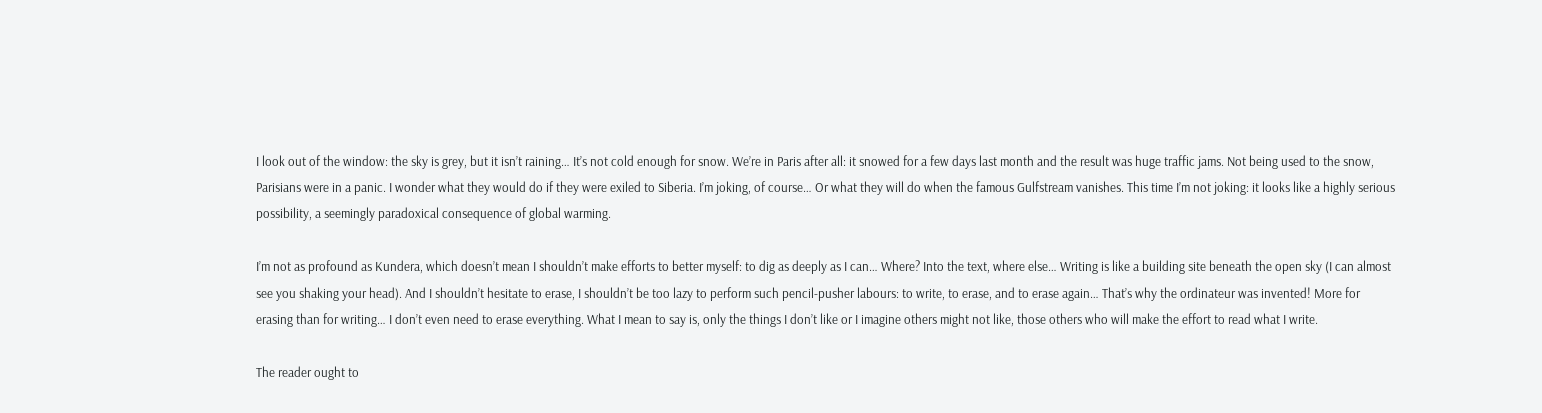I look out of the window: the sky is grey, but it isn’t raining… It’s not cold enough for snow. We’re in Paris after all: it snowed for a few days last month and the result was huge traffic jams. Not being used to the snow, Parisians were in a panic. I wonder what they would do if they were exiled to Siberia. I’m joking, of course… Or what they will do when the famous Gulfstream vanishes. This time I’m not joking: it looks like a highly serious possibility, a seemingly paradoxical consequence of global warming.

I’m not as profound as Kundera, which doesn’t mean I shouldn’t make efforts to better myself: to dig as deeply as I can… Where? Into the text, where else… Writing is like a building site beneath the open sky (I can almost see you shaking your head). And I shouldn’t hesitate to erase, I shouldn’t be too lazy to perform such pencil-pusher labours: to write, to erase, and to erase again… That’s why the ordinateur was invented! More for erasing than for writing… I don’t even need to erase everything. What I mean to say is, only the things I don’t like or I imagine others might not like, those others who will make the effort to read what I write.

The reader ought to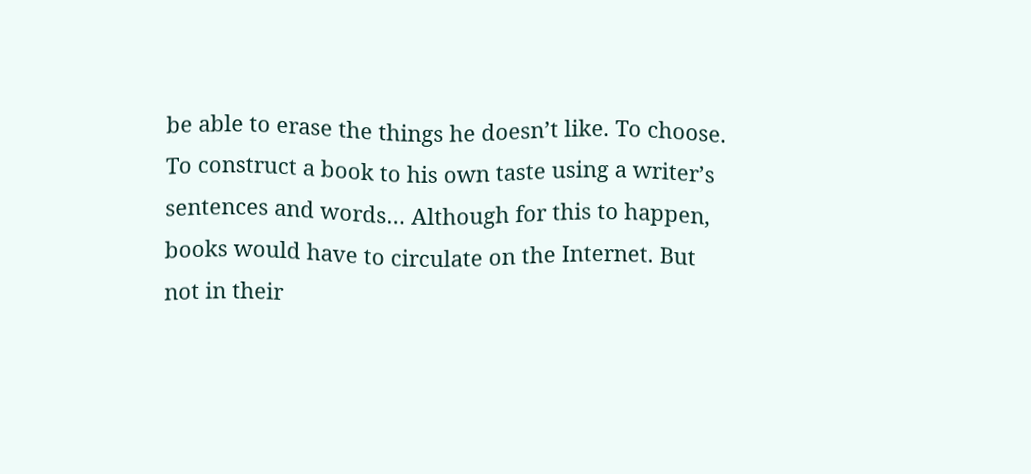be able to erase the things he doesn’t like. To choose. To construct a book to his own taste using a writer’s sentences and words… Although for this to happen, books would have to circulate on the Internet. But not in their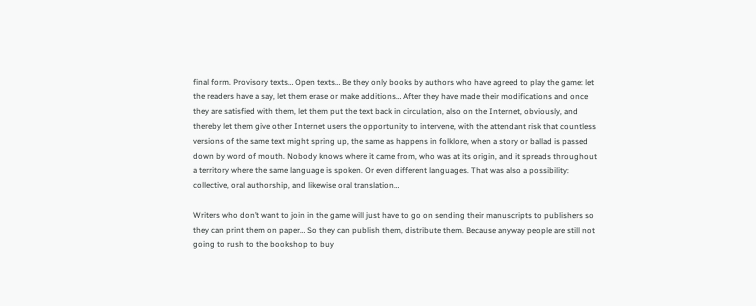final form. Provisory texts… Open texts… Be they only books by authors who have agreed to play the game: let the readers have a say, let them erase or make additions… After they have made their modifications and once they are satisfied with them, let them put the text back in circulation, also on the Internet, obviously, and thereby let them give other Internet users the opportunity to intervene, with the attendant risk that countless versions of the same text might spring up, the same as happens in folklore, when a story or ballad is passed down by word of mouth. Nobody knows where it came from, who was at its origin, and it spreads throughout a territory where the same language is spoken. Or even different languages. That was also a possibility: collective, oral authorship, and likewise oral translation…

Writers who don’t want to join in the game will just have to go on sending their manuscripts to publishers so they can print them on paper… So they can publish them, distribute them. Because anyway people are still not going to rush to the bookshop to buy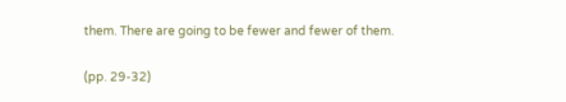them. There are going to be fewer and fewer of them.

(pp. 29-32)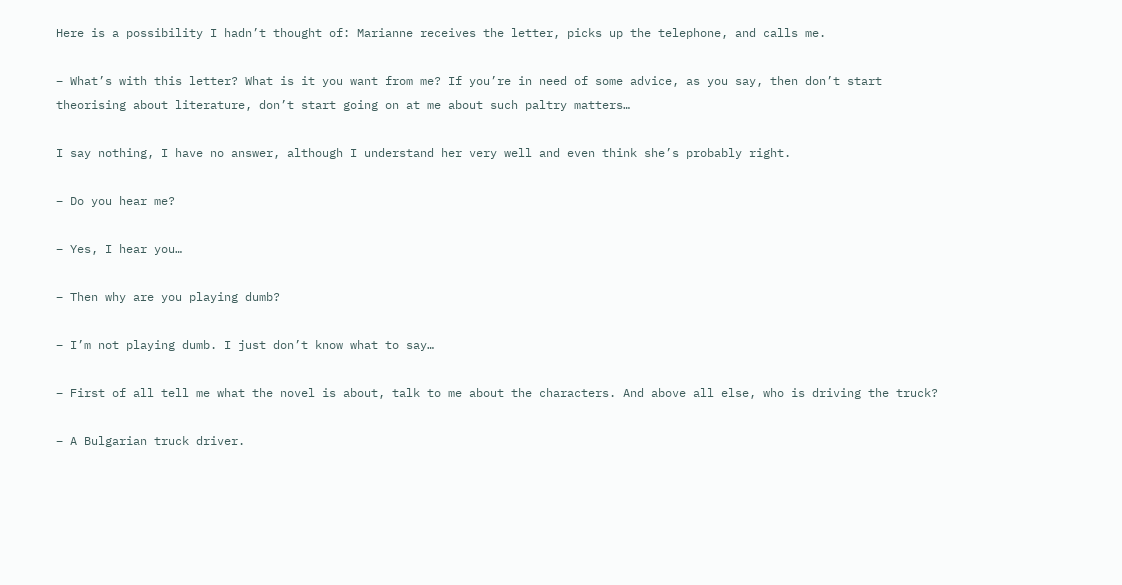Here is a possibility I hadn’t thought of: Marianne receives the letter, picks up the telephone, and calls me.

– What’s with this letter? What is it you want from me? If you’re in need of some advice, as you say, then don’t start theorising about literature, don’t start going on at me about such paltry matters…

I say nothing, I have no answer, although I understand her very well and even think she’s probably right.

– Do you hear me?

– Yes, I hear you…

– Then why are you playing dumb?

– I’m not playing dumb. I just don’t know what to say…

– First of all tell me what the novel is about, talk to me about the characters. And above all else, who is driving the truck?

– A Bulgarian truck driver.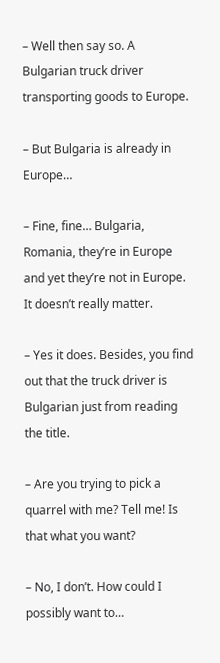– Well then say so. A Bulgarian truck driver transporting goods to Europe.

– But Bulgaria is already in Europe…

– Fine, fine… Bulgaria, Romania, they’re in Europe and yet they’re not in Europe. It doesn’t really matter.

– Yes it does. Besides, you find out that the truck driver is Bulgarian just from reading the title.

– Are you trying to pick a quarrel with me? Tell me! Is that what you want?

– No, I don’t. How could I possibly want to…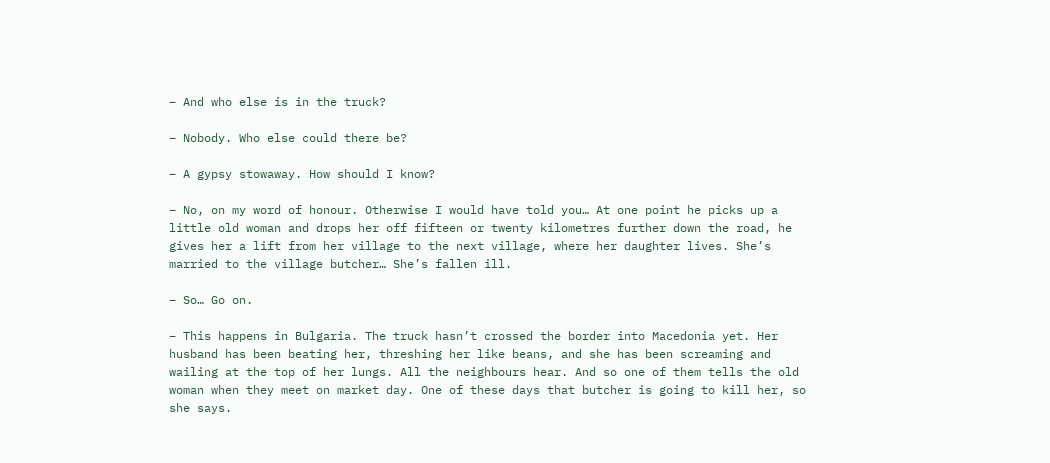– And who else is in the truck?

– Nobody. Who else could there be?

– A gypsy stowaway. How should I know?

– No, on my word of honour. Otherwise I would have told you… At one point he picks up a little old woman and drops her off fifteen or twenty kilometres further down the road, he gives her a lift from her village to the next village, where her daughter lives. She’s married to the village butcher… She’s fallen ill.

– So… Go on.

– This happens in Bulgaria. The truck hasn’t crossed the border into Macedonia yet. Her husband has been beating her, threshing her like beans, and she has been screaming and wailing at the top of her lungs. All the neighbours hear. And so one of them tells the old woman when they meet on market day. One of these days that butcher is going to kill her, so she says.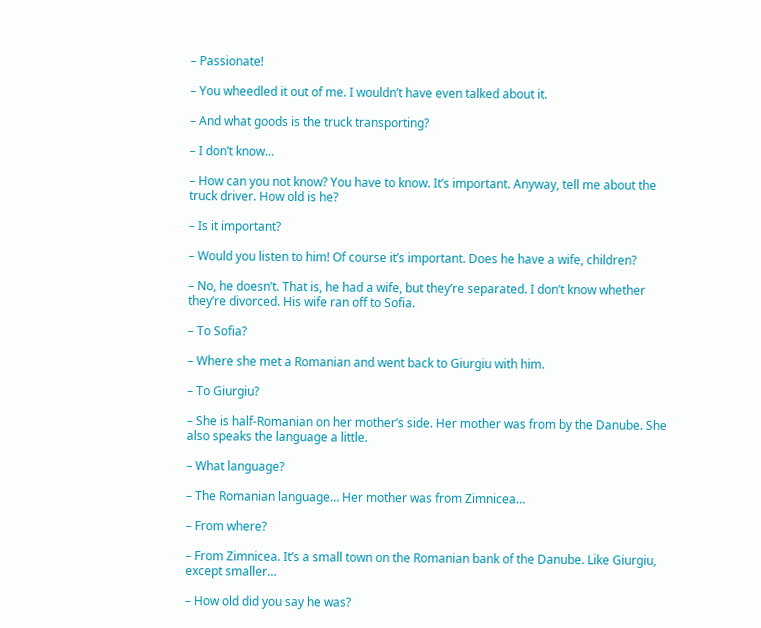– Passionate!

– You wheedled it out of me. I wouldn’t have even talked about it.

– And what goods is the truck transporting?

– I don’t know…

– How can you not know? You have to know. It’s important. Anyway, tell me about the truck driver. How old is he?

– Is it important?

– Would you listen to him! Of course it’s important. Does he have a wife, children?

– No, he doesn’t. That is, he had a wife, but they’re separated. I don’t know whether they’re divorced. His wife ran off to Sofia.

– To Sofia?

– Where she met a Romanian and went back to Giurgiu with him.

– To Giurgiu?

– She is half-Romanian on her mother’s side. Her mother was from by the Danube. She also speaks the language a little.

– What language?

– The Romanian language… Her mother was from Zimnicea…

– From where?

– From Zimnicea. It’s a small town on the Romanian bank of the Danube. Like Giurgiu, except smaller…

– How old did you say he was?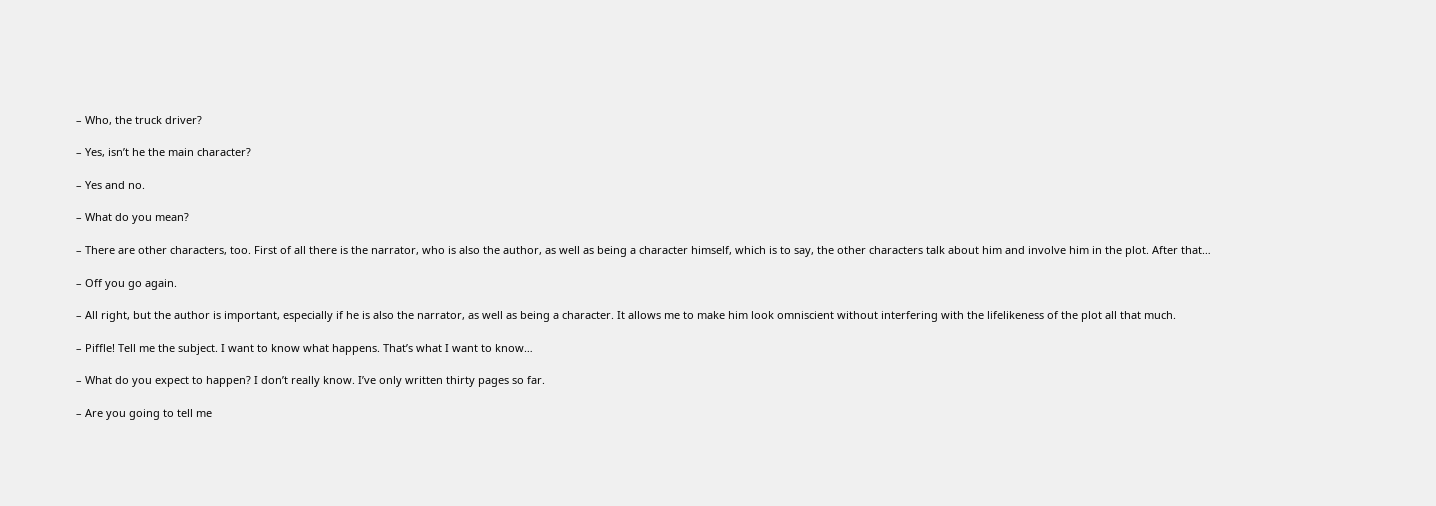– Who, the truck driver?

– Yes, isn’t he the main character?

– Yes and no.

– What do you mean?

– There are other characters, too. First of all there is the narrator, who is also the author, as well as being a character himself, which is to say, the other characters talk about him and involve him in the plot. After that…

– Off you go again.

– All right, but the author is important, especially if he is also the narrator, as well as being a character. It allows me to make him look omniscient without interfering with the lifelikeness of the plot all that much.

– Piffle! Tell me the subject. I want to know what happens. That’s what I want to know…

– What do you expect to happen? I don’t really know. I’ve only written thirty pages so far.

– Are you going to tell me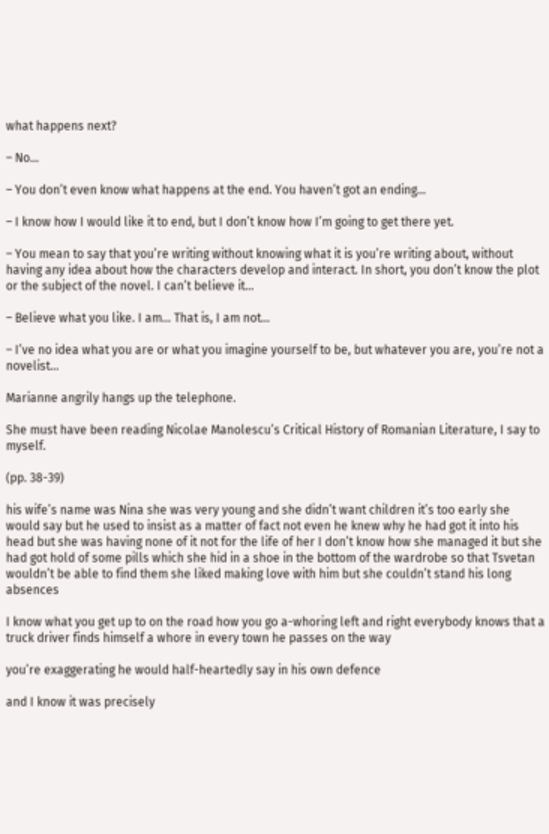what happens next?

– No…

– You don’t even know what happens at the end. You haven’t got an ending…

– I know how I would like it to end, but I don’t know how I’m going to get there yet.

– You mean to say that you’re writing without knowing what it is you’re writing about, without having any idea about how the characters develop and interact. In short, you don’t know the plot or the subject of the novel. I can’t believe it…

– Believe what you like. I am… That is, I am not…

– I’ve no idea what you are or what you imagine yourself to be, but whatever you are, you’re not a novelist…

Marianne angrily hangs up the telephone.

She must have been reading Nicolae Manolescu’s Critical History of Romanian Literature, I say to myself.

(pp. 38-39)

his wife’s name was Nina she was very young and she didn’t want children it’s too early she would say but he used to insist as a matter of fact not even he knew why he had got it into his head but she was having none of it not for the life of her I don’t know how she managed it but she had got hold of some pills which she hid in a shoe in the bottom of the wardrobe so that Tsvetan wouldn’t be able to find them she liked making love with him but she couldn’t stand his long absences

I know what you get up to on the road how you go a-whoring left and right everybody knows that a truck driver finds himself a whore in every town he passes on the way

you’re exaggerating he would half-heartedly say in his own defence

and I know it was precisely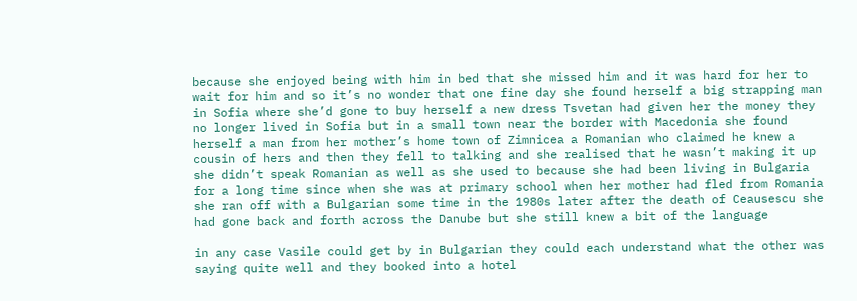because she enjoyed being with him in bed that she missed him and it was hard for her to wait for him and so it’s no wonder that one fine day she found herself a big strapping man in Sofia where she’d gone to buy herself a new dress Tsvetan had given her the money they no longer lived in Sofia but in a small town near the border with Macedonia she found herself a man from her mother’s home town of Zimnicea a Romanian who claimed he knew a cousin of hers and then they fell to talking and she realised that he wasn’t making it up she didn’t speak Romanian as well as she used to because she had been living in Bulgaria for a long time since when she was at primary school when her mother had fled from Romania she ran off with a Bulgarian some time in the 1980s later after the death of Ceausescu she had gone back and forth across the Danube but she still knew a bit of the language

in any case Vasile could get by in Bulgarian they could each understand what the other was saying quite well and they booked into a hotel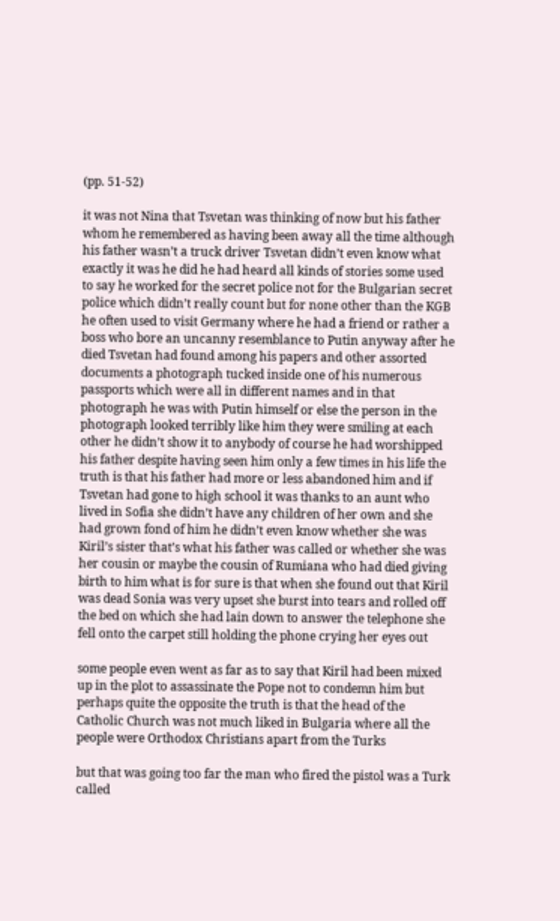(pp. 51-52)

it was not Nina that Tsvetan was thinking of now but his father whom he remembered as having been away all the time although his father wasn’t a truck driver Tsvetan didn’t even know what exactly it was he did he had heard all kinds of stories some used to say he worked for the secret police not for the Bulgarian secret police which didn’t really count but for none other than the KGB he often used to visit Germany where he had a friend or rather a boss who bore an uncanny resemblance to Putin anyway after he died Tsvetan had found among his papers and other assorted documents a photograph tucked inside one of his numerous passports which were all in different names and in that photograph he was with Putin himself or else the person in the photograph looked terribly like him they were smiling at each other he didn’t show it to anybody of course he had worshipped his father despite having seen him only a few times in his life the truth is that his father had more or less abandoned him and if Tsvetan had gone to high school it was thanks to an aunt who lived in Sofia she didn’t have any children of her own and she had grown fond of him he didn’t even know whether she was Kiril’s sister that’s what his father was called or whether she was her cousin or maybe the cousin of Rumiana who had died giving birth to him what is for sure is that when she found out that Kiril was dead Sonia was very upset she burst into tears and rolled off the bed on which she had lain down to answer the telephone she fell onto the carpet still holding the phone crying her eyes out

some people even went as far as to say that Kiril had been mixed up in the plot to assassinate the Pope not to condemn him but perhaps quite the opposite the truth is that the head of the Catholic Church was not much liked in Bulgaria where all the people were Orthodox Christians apart from the Turks

but that was going too far the man who fired the pistol was a Turk called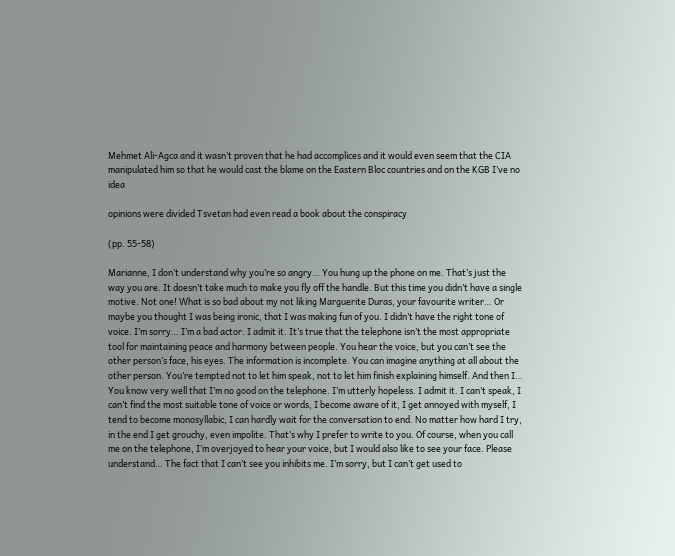Mehmet Ali-Agca and it wasn’t proven that he had accomplices and it would even seem that the CIA manipulated him so that he would cast the blame on the Eastern Bloc countries and on the KGB I’ve no idea

opinions were divided Tsvetan had even read a book about the conspiracy

(pp. 55-58)

Marianne, I don’t understand why you’re so angry… You hung up the phone on me. That’s just the way you are. It doesn’t take much to make you fly off the handle. But this time you didn’t have a single motive. Not one! What is so bad about my not liking Marguerite Duras, your favourite writer… Or maybe you thought I was being ironic, that I was making fun of you. I didn’t have the right tone of voice. I’m sorry… I’m a bad actor. I admit it. It’s true that the telephone isn’t the most appropriate tool for maintaining peace and harmony between people. You hear the voice, but you can’t see the other person’s face, his eyes. The information is incomplete. You can imagine anything at all about the other person. You’re tempted not to let him speak, not to let him finish explaining himself. And then I… You know very well that I’m no good on the telephone. I’m utterly hopeless. I admit it. I can’t speak, I can’t find the most suitable tone of voice or words, I become aware of it, I get annoyed with myself, I tend to become monosyllabic, I can hardly wait for the conversation to end. No matter how hard I try, in the end I get grouchy, even impolite. That’s why I prefer to write to you. Of course, when you call me on the telephone, I’m overjoyed to hear your voice, but I would also like to see your face. Please understand… The fact that I can’t see you inhibits me. I’m sorry, but I can’t get used to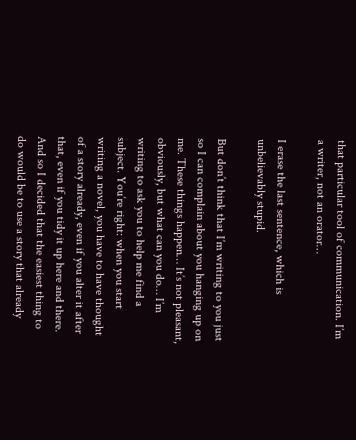that particular tool of communication. I’m a writer, not an orator…

I erase the last sentence, which is unbelievably stupid.

But don’t think that I’m writing to you just so I can complain about you hanging up on me. These things happen… It’s not pleasant, obviously, but what can you do… I’m writing to ask you to help me find a subject. You’re right: when you start writing a novel, you have to have thought of a story already, even if you alter it after that, even if you tidy it up here and there. And so I decided that the easiest thing to do would be to use a story that already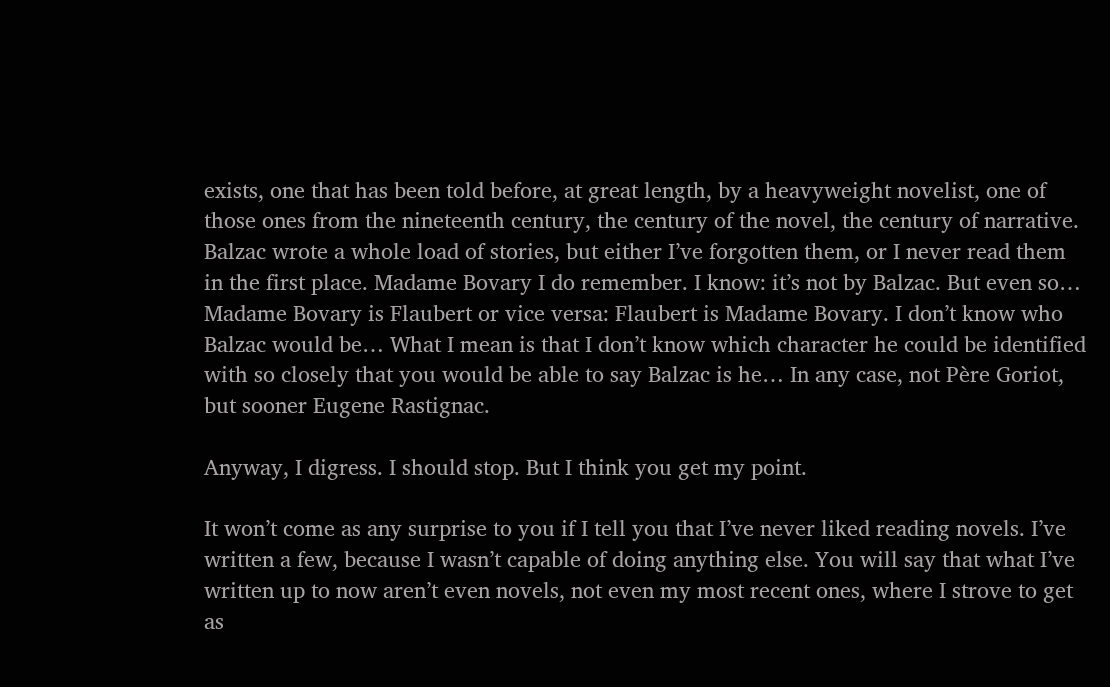exists, one that has been told before, at great length, by a heavyweight novelist, one of those ones from the nineteenth century, the century of the novel, the century of narrative. Balzac wrote a whole load of stories, but either I’ve forgotten them, or I never read them in the first place. Madame Bovary I do remember. I know: it’s not by Balzac. But even so… Madame Bovary is Flaubert or vice versa: Flaubert is Madame Bovary. I don’t know who Balzac would be… What I mean is that I don’t know which character he could be identified with so closely that you would be able to say Balzac is he… In any case, not Père Goriot, but sooner Eugene Rastignac.

Anyway, I digress. I should stop. But I think you get my point.

It won’t come as any surprise to you if I tell you that I’ve never liked reading novels. I’ve written a few, because I wasn’t capable of doing anything else. You will say that what I’ve written up to now aren’t even novels, not even my most recent ones, where I strove to get as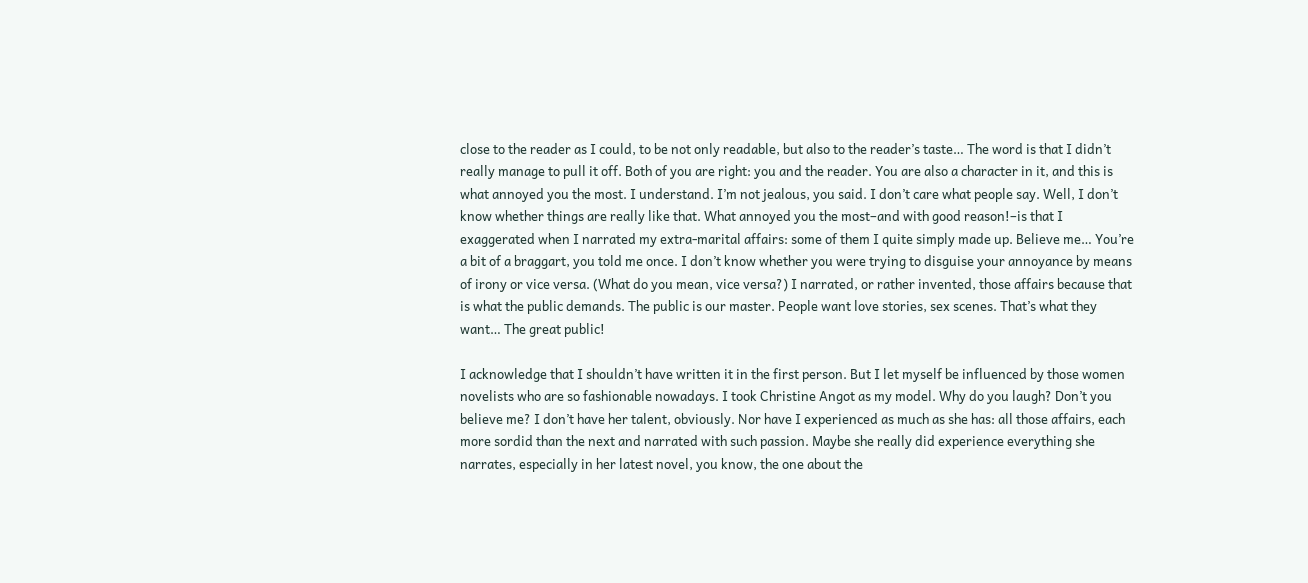close to the reader as I could, to be not only readable, but also to the reader’s taste… The word is that I didn’t really manage to pull it off. Both of you are right: you and the reader. You are also a character in it, and this is what annoyed you the most. I understand. I’m not jealous, you said. I don’t care what people say. Well, I don’t know whether things are really like that. What annoyed you the most–and with good reason!–is that I exaggerated when I narrated my extra-marital affairs: some of them I quite simply made up. Believe me… You’re a bit of a braggart, you told me once. I don’t know whether you were trying to disguise your annoyance by means of irony or vice versa. (What do you mean, vice versa?) I narrated, or rather invented, those affairs because that is what the public demands. The public is our master. People want love stories, sex scenes. That’s what they want… The great public!

I acknowledge that I shouldn’t have written it in the first person. But I let myself be influenced by those women novelists who are so fashionable nowadays. I took Christine Angot as my model. Why do you laugh? Don’t you believe me? I don’t have her talent, obviously. Nor have I experienced as much as she has: all those affairs, each more sordid than the next and narrated with such passion. Maybe she really did experience everything she narrates, especially in her latest novel, you know, the one about the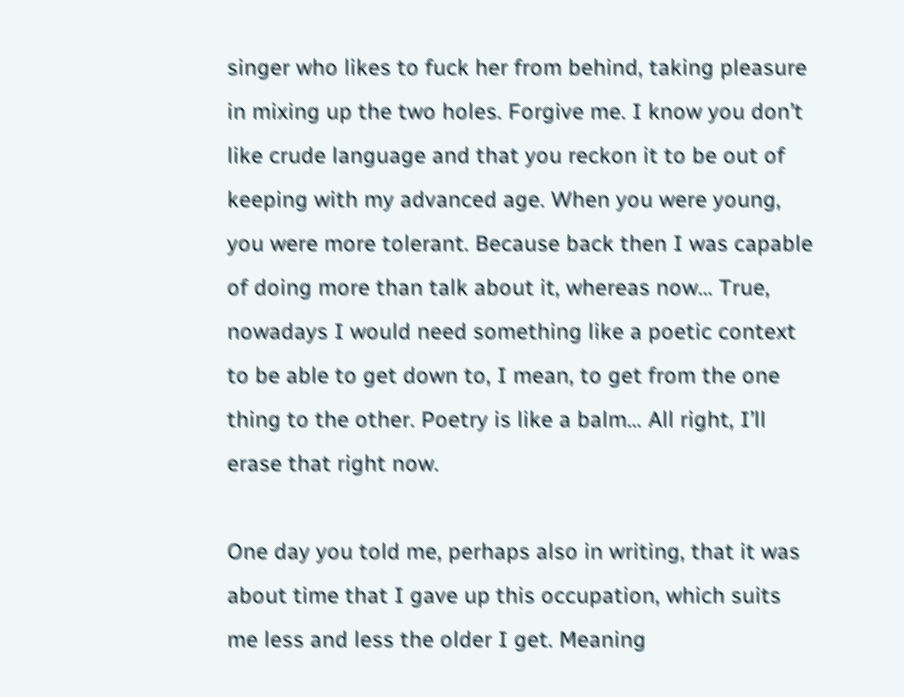singer who likes to fuck her from behind, taking pleasure in mixing up the two holes. Forgive me. I know you don’t like crude language and that you reckon it to be out of keeping with my advanced age. When you were young, you were more tolerant. Because back then I was capable of doing more than talk about it, whereas now… True, nowadays I would need something like a poetic context to be able to get down to, I mean, to get from the one thing to the other. Poetry is like a balm… All right, I’ll erase that right now.

One day you told me, perhaps also in writing, that it was about time that I gave up this occupation, which suits me less and less the older I get. Meaning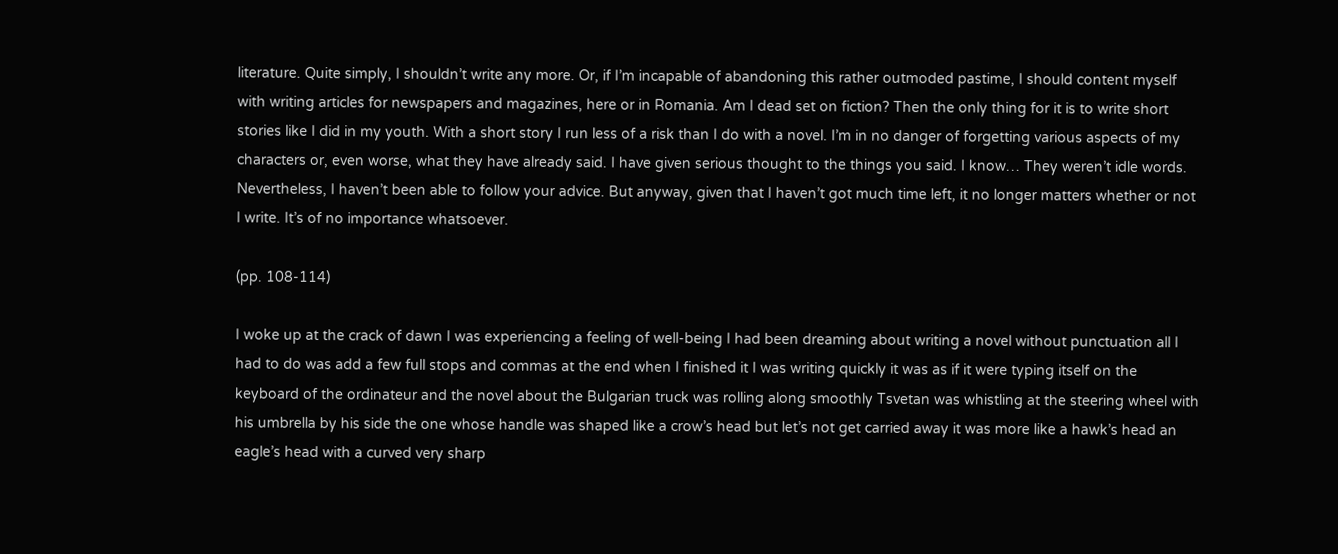literature. Quite simply, I shouldn’t write any more. Or, if I’m incapable of abandoning this rather outmoded pastime, I should content myself with writing articles for newspapers and magazines, here or in Romania. Am I dead set on fiction? Then the only thing for it is to write short stories like I did in my youth. With a short story I run less of a risk than I do with a novel. I’m in no danger of forgetting various aspects of my characters or, even worse, what they have already said. I have given serious thought to the things you said. I know… They weren’t idle words. Nevertheless, I haven’t been able to follow your advice. But anyway, given that I haven’t got much time left, it no longer matters whether or not I write. It’s of no importance whatsoever.

(pp. 108-114)

I woke up at the crack of dawn I was experiencing a feeling of well-being I had been dreaming about writing a novel without punctuation all I had to do was add a few full stops and commas at the end when I finished it I was writing quickly it was as if it were typing itself on the keyboard of the ordinateur and the novel about the Bulgarian truck was rolling along smoothly Tsvetan was whistling at the steering wheel with his umbrella by his side the one whose handle was shaped like a crow’s head but let’s not get carried away it was more like a hawk’s head an eagle’s head with a curved very sharp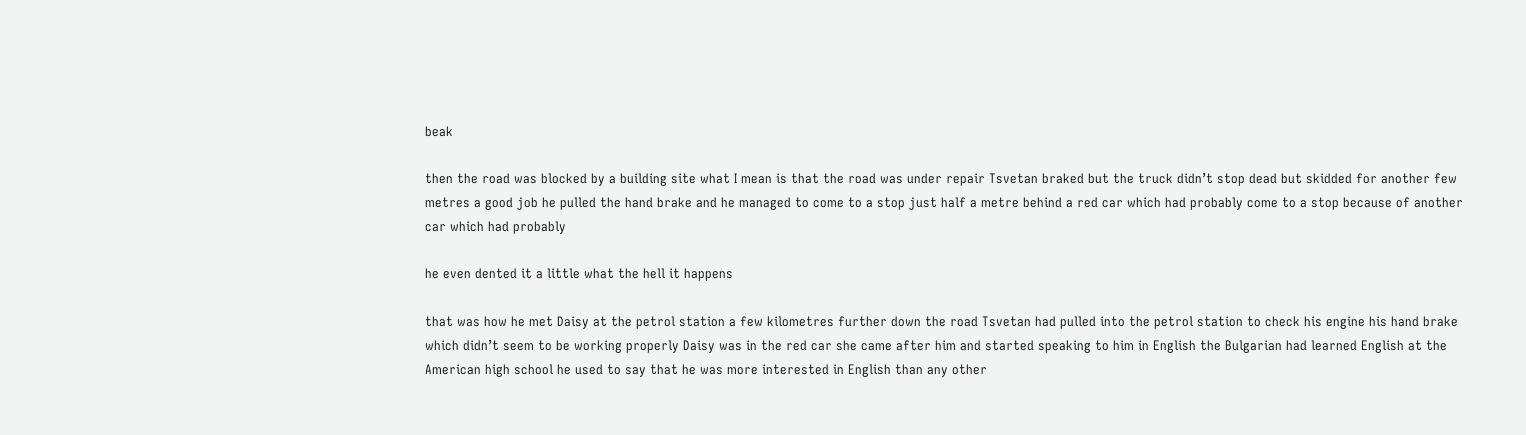beak

then the road was blocked by a building site what I mean is that the road was under repair Tsvetan braked but the truck didn’t stop dead but skidded for another few metres a good job he pulled the hand brake and he managed to come to a stop just half a metre behind a red car which had probably come to a stop because of another car which had probably

he even dented it a little what the hell it happens

that was how he met Daisy at the petrol station a few kilometres further down the road Tsvetan had pulled into the petrol station to check his engine his hand brake which didn’t seem to be working properly Daisy was in the red car she came after him and started speaking to him in English the Bulgarian had learned English at the American high school he used to say that he was more interested in English than any other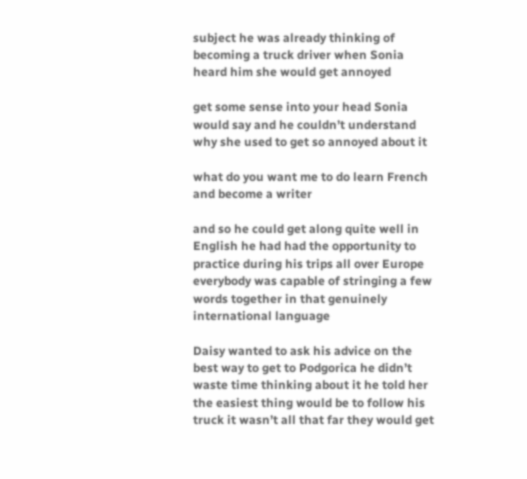subject he was already thinking of becoming a truck driver when Sonia heard him she would get annoyed

get some sense into your head Sonia would say and he couldn’t understand why she used to get so annoyed about it

what do you want me to do learn French and become a writer

and so he could get along quite well in English he had had the opportunity to practice during his trips all over Europe everybody was capable of stringing a few words together in that genuinely international language

Daisy wanted to ask his advice on the best way to get to Podgorica he didn’t waste time thinking about it he told her the easiest thing would be to follow his truck it wasn’t all that far they would get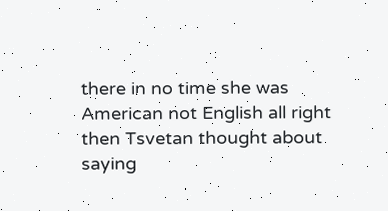there in no time she was American not English all right then Tsvetan thought about saying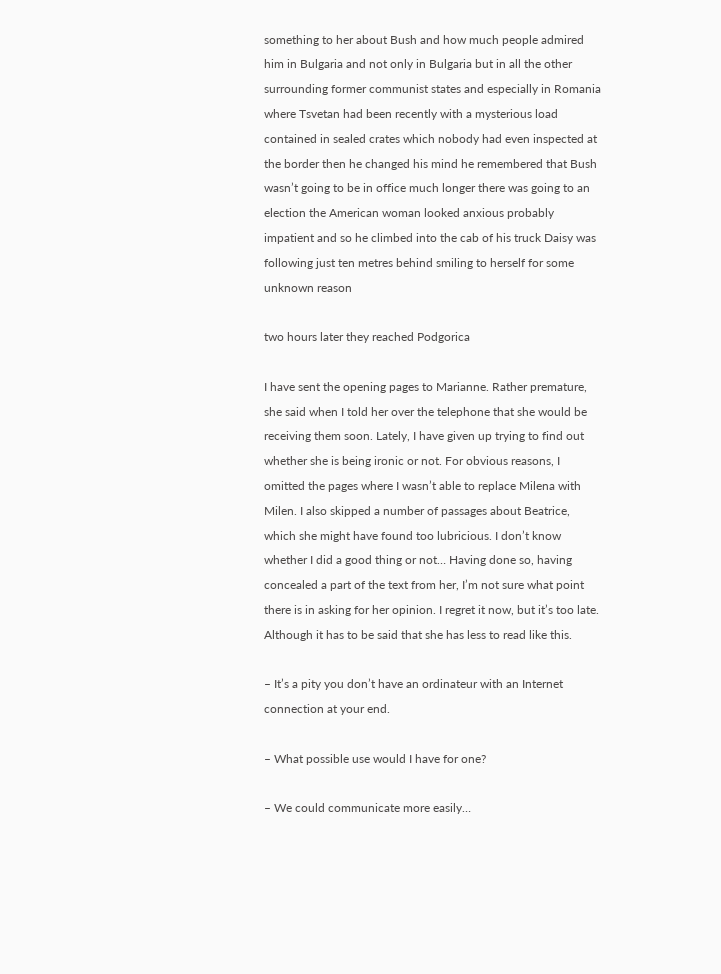something to her about Bush and how much people admired him in Bulgaria and not only in Bulgaria but in all the other surrounding former communist states and especially in Romania where Tsvetan had been recently with a mysterious load contained in sealed crates which nobody had even inspected at the border then he changed his mind he remembered that Bush wasn’t going to be in office much longer there was going to an election the American woman looked anxious probably impatient and so he climbed into the cab of his truck Daisy was following just ten metres behind smiling to herself for some unknown reason

two hours later they reached Podgorica

I have sent the opening pages to Marianne. Rather premature, she said when I told her over the telephone that she would be receiving them soon. Lately, I have given up trying to find out whether she is being ironic or not. For obvious reasons, I omitted the pages where I wasn’t able to replace Milena with Milen. I also skipped a number of passages about Beatrice, which she might have found too lubricious. I don’t know whether I did a good thing or not… Having done so, having concealed a part of the text from her, I’m not sure what point there is in asking for her opinion. I regret it now, but it’s too late. Although it has to be said that she has less to read like this.

– It’s a pity you don’t have an ordinateur with an Internet connection at your end.

– What possible use would I have for one?

– We could communicate more easily…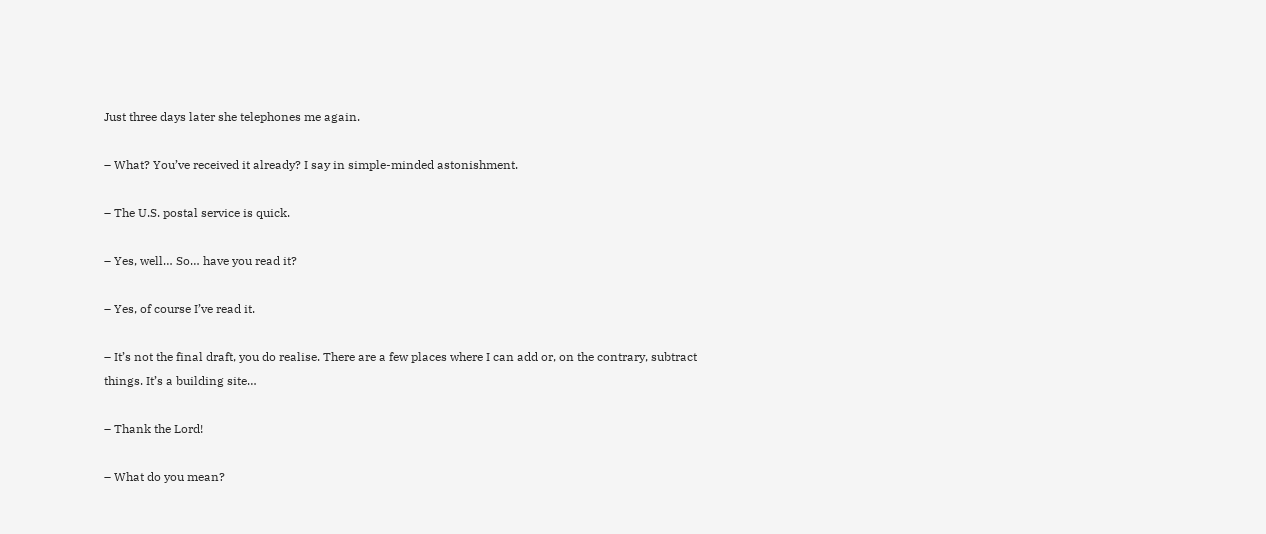Just three days later she telephones me again.

– What? You’ve received it already? I say in simple-minded astonishment.

– The U.S. postal service is quick.

– Yes, well… So… have you read it?

– Yes, of course I’ve read it.

– It’s not the final draft, you do realise. There are a few places where I can add or, on the contrary, subtract things. It’s a building site…

– Thank the Lord!

– What do you mean?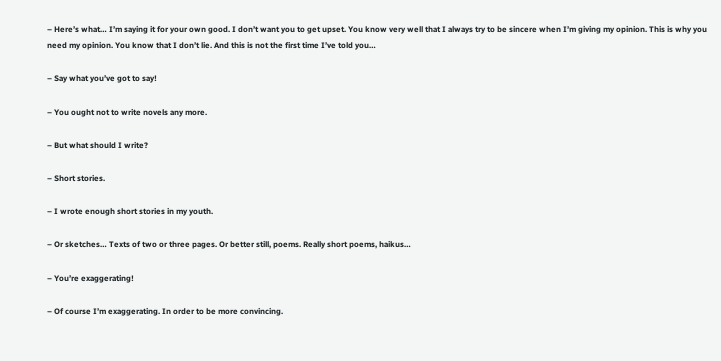– Here’s what… I’m saying it for your own good. I don’t want you to get upset. You know very well that I always try to be sincere when I’m giving my opinion. This is why you need my opinion. You know that I don’t lie. And this is not the first time I’ve told you…

– Say what you’ve got to say!

– You ought not to write novels any more.

– But what should I write?

– Short stories.

– I wrote enough short stories in my youth.

– Or sketches… Texts of two or three pages. Or better still, poems. Really short poems, haikus…

– You’re exaggerating!

– Of course I’m exaggerating. In order to be more convincing.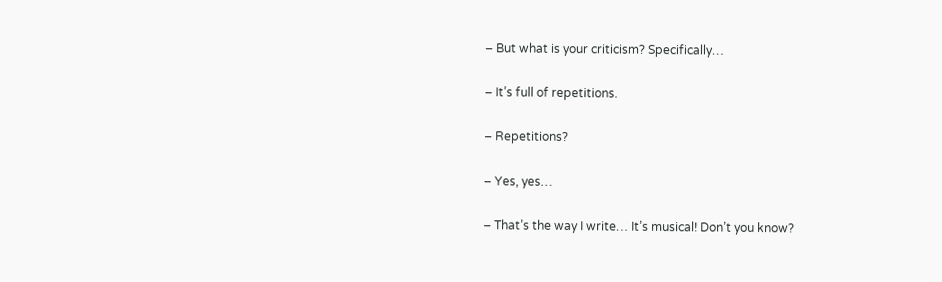– But what is your criticism? Specifically…

– It’s full of repetitions.

– Repetitions?

– Yes, yes…

– That’s the way I write… It’s musical! Don’t you know?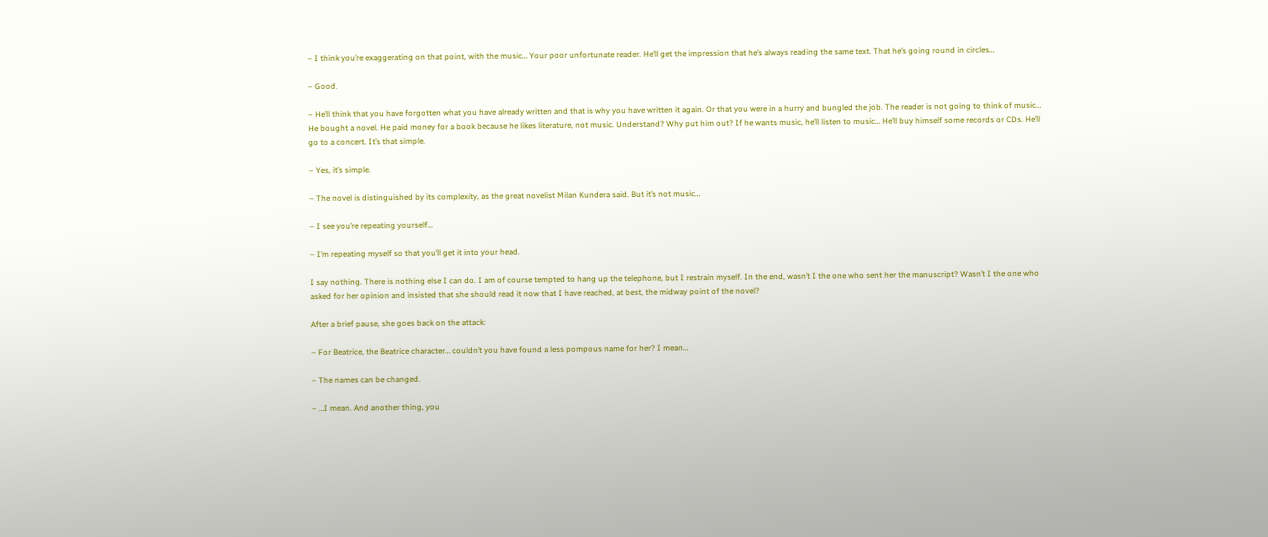– I think you’re exaggerating on that point, with the music… Your poor unfortunate reader. He’ll get the impression that he’s always reading the same text. That he’s going round in circles…

– Good.

– He’ll think that you have forgotten what you have already written and that is why you have written it again. Or that you were in a hurry and bungled the job. The reader is not going to think of music… He bought a novel. He paid money for a book because he likes literature, not music. Understand? Why put him out? If he wants music, he’ll listen to music… He’ll buy himself some records or CDs. He’ll go to a concert. It’s that simple.

– Yes, it’s simple.

– The novel is distinguished by its complexity, as the great novelist Milan Kundera said. But it’s not music…

– I see you’re repeating yourself…

– I’m repeating myself so that you’ll get it into your head.

I say nothing. There is nothing else I can do. I am of course tempted to hang up the telephone, but I restrain myself. In the end, wasn’t I the one who sent her the manuscript? Wasn’t I the one who asked for her opinion and insisted that she should read it now that I have reached, at best, the midway point of the novel?

After a brief pause, she goes back on the attack:

– For Beatrice, the Beatrice character… couldn’t you have found a less pompous name for her? I mean…

– The names can be changed.

– …I mean. And another thing, you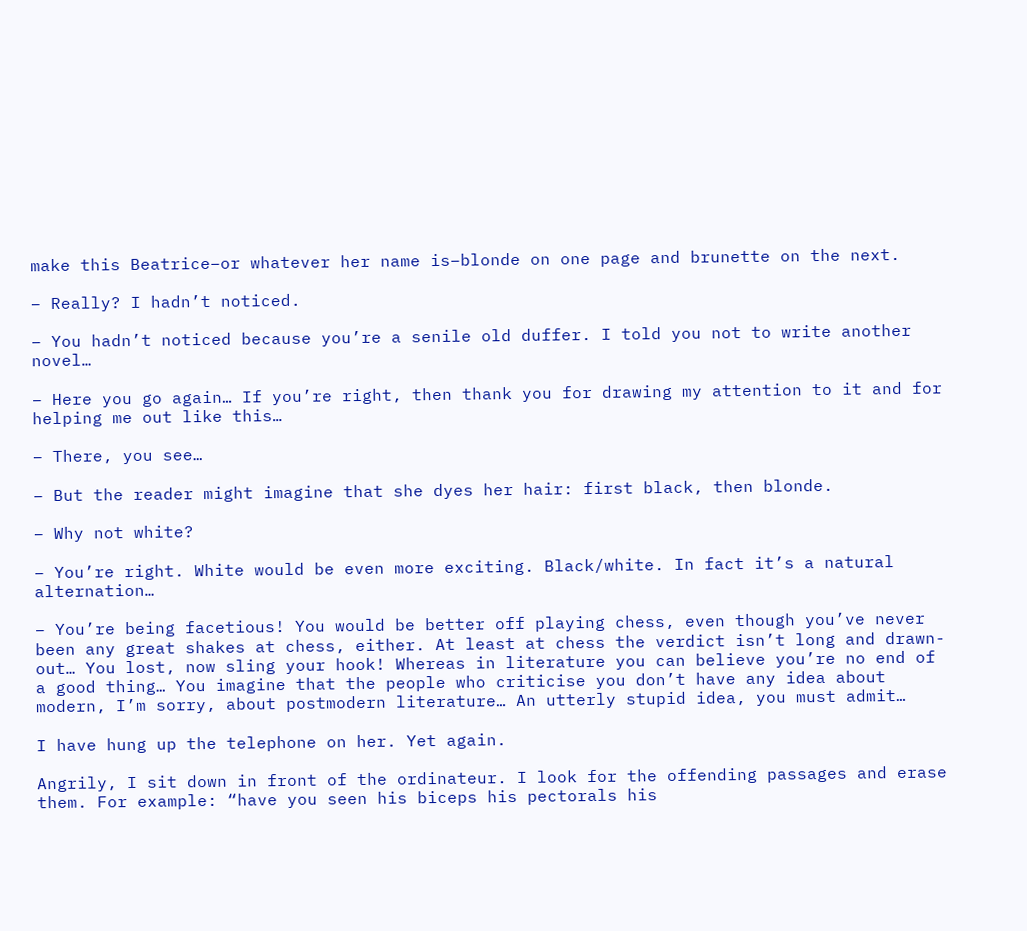make this Beatrice–or whatever her name is–blonde on one page and brunette on the next.

– Really? I hadn’t noticed.

– You hadn’t noticed because you’re a senile old duffer. I told you not to write another novel…

– Here you go again… If you’re right, then thank you for drawing my attention to it and for helping me out like this…

– There, you see…

– But the reader might imagine that she dyes her hair: first black, then blonde.

– Why not white?

– You’re right. White would be even more exciting. Black/white. In fact it’s a natural alternation…

– You’re being facetious! You would be better off playing chess, even though you’ve never been any great shakes at chess, either. At least at chess the verdict isn’t long and drawn-out… You lost, now sling your hook! Whereas in literature you can believe you’re no end of a good thing… You imagine that the people who criticise you don’t have any idea about modern, I’m sorry, about postmodern literature… An utterly stupid idea, you must admit…

I have hung up the telephone on her. Yet again.

Angrily, I sit down in front of the ordinateur. I look for the offending passages and erase them. For example: “have you seen his biceps his pectorals his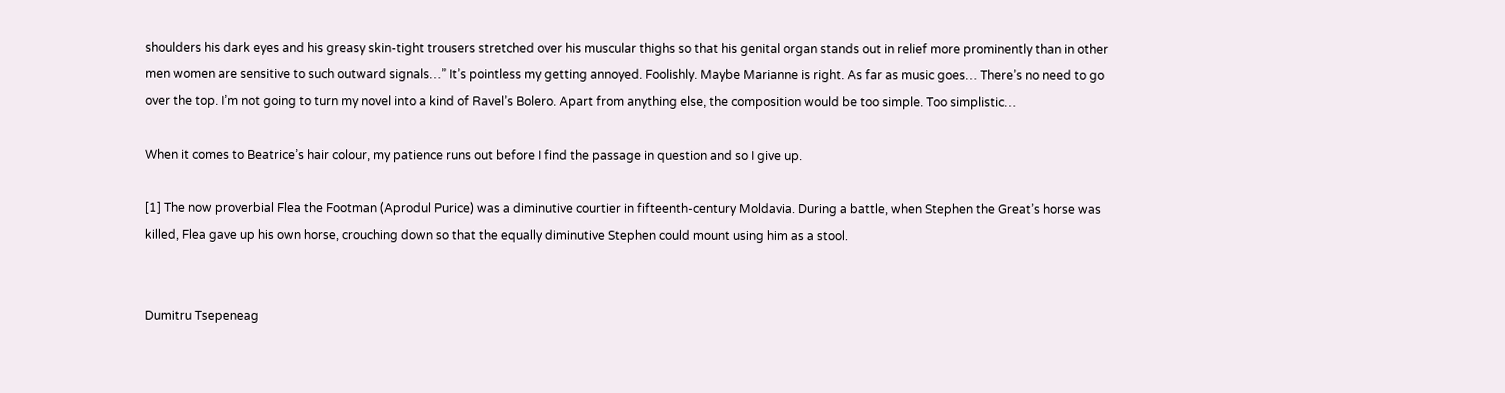shoulders his dark eyes and his greasy skin-tight trousers stretched over his muscular thighs so that his genital organ stands out in relief more prominently than in other men women are sensitive to such outward signals…” It’s pointless my getting annoyed. Foolishly. Maybe Marianne is right. As far as music goes… There’s no need to go over the top. I’m not going to turn my novel into a kind of Ravel’s Bolero. Apart from anything else, the composition would be too simple. Too simplistic…

When it comes to Beatrice’s hair colour, my patience runs out before I find the passage in question and so I give up.

[1] The now proverbial Flea the Footman (Aprodul Purice) was a diminutive courtier in fifteenth-century Moldavia. During a battle, when Stephen the Great’s horse was killed, Flea gave up his own horse, crouching down so that the equally diminutive Stephen could mount using him as a stool.


Dumitru Tsepeneag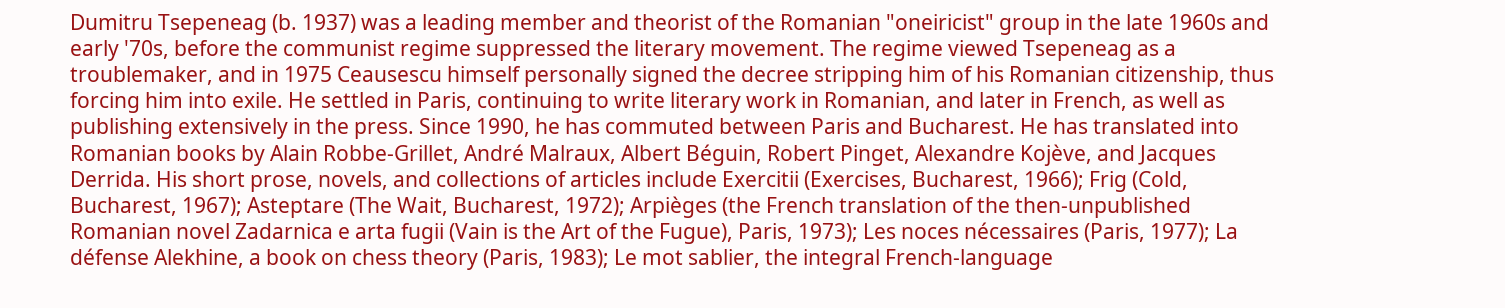Dumitru Tsepeneag (b. 1937) was a leading member and theorist of the Romanian "oneiricist" group in the late 1960s and early '70s, before the communist regime suppressed the literary movement. The regime viewed Tsepeneag as a troublemaker, and in 1975 Ceausescu himself personally signed the decree stripping him of his Romanian citizenship, thus forcing him into exile. He settled in Paris, continuing to write literary work in Romanian, and later in French, as well as publishing extensively in the press. Since 1990, he has commuted between Paris and Bucharest. He has translated into Romanian books by Alain Robbe-Grillet, André Malraux, Albert Béguin, Robert Pinget, Alexandre Kojève, and Jacques Derrida. His short prose, novels, and collections of articles include Exercitii (Exercises, Bucharest, 1966); Frig (Cold, Bucharest, 1967); Asteptare (The Wait, Bucharest, 1972); Arpièges (the French translation of the then-unpublished Romanian novel Zadarnica e arta fugii (Vain is the Art of the Fugue), Paris, 1973); Les noces nécessaires (Paris, 1977); La défense Alekhine, a book on chess theory (Paris, 1983); Le mot sablier, the integral French-language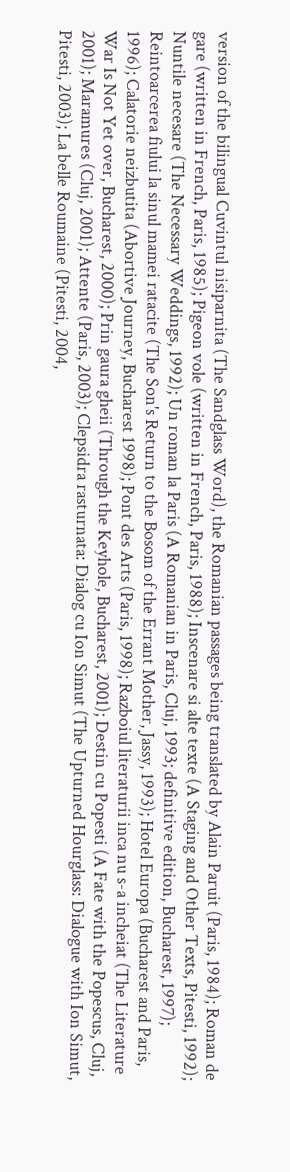version of the bilingual Cuvintul nisiparnita (The Sandglass Word), the Romanian passages being translated by Alain Paruit (Paris, 1984); Roman de gare (written in French, Paris, 1985); Pigeon vole (written in French, Paris, 1988); Inscenare si alte texte (A Staging and Other Texts, Pitesti, 1992); Nuntile necesare (The Necessary Weddings, 1992); Un roman la Paris (A Romanian in Paris, Cluj, 1993; definitive edition, Bucharest, 1997); Reintoarcerea fiului la sinul mamei ratacite (The Son's Return to the Bosom of the Errant Mother, Jassy, 1993); Hotel Europa (Bucharest and Paris, 1996); Calatorie neizbutita (Abortive Journey, Bucharest 1998); Pont des Arts (Paris, 1998); Razboiul literaturii inca nu s-a incheiat (The Literature War Is Not Yet over, Bucharest, 2000); Prin gaura gheii (Through the Keyhole, Bucharest, 2001); Destin cu Popesti (A Fate with the Popescus, Cluj, 2001); Maramures (Cluj, 2001); Attente (Paris, 2003); Clepsidra rasturnata: Dialog cu Ion Simut (The Upturned Hourglass: Dialogue with Ion Simut, Pitesti, 2003); La belle Roumaine (Pitesti, 2004,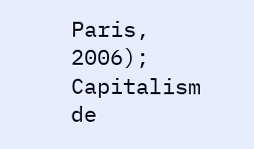Paris, 2006); Capitalism de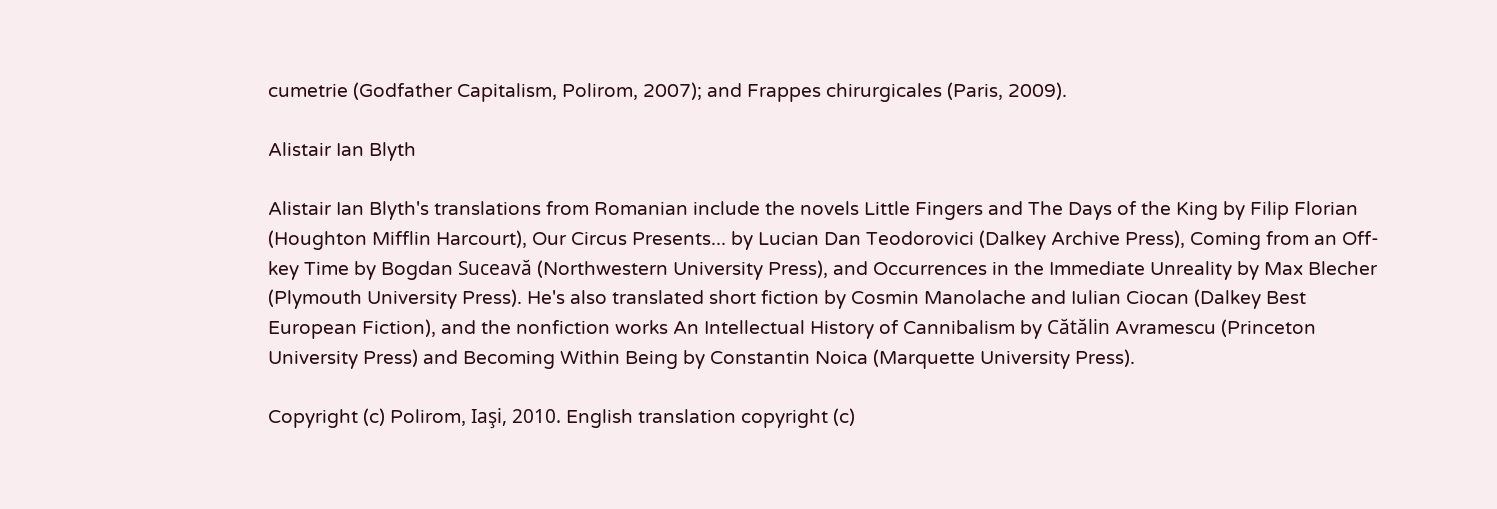cumetrie (Godfather Capitalism, Polirom, 2007); and Frappes chirurgicales (Paris, 2009).

Alistair Ian Blyth

Alistair Ian Blyth's translations from Romanian include the novels Little Fingers and The Days of the King by Filip Florian (Houghton Mifflin Harcourt), Our Circus Presents... by Lucian Dan Teodorovici (Dalkey Archive Press), Coming from an Off-key Time by Bogdan Suceavă (Northwestern University Press), and Occurrences in the Immediate Unreality by Max Blecher (Plymouth University Press). He's also translated short fiction by Cosmin Manolache and Iulian Ciocan (Dalkey Best European Fiction), and the nonfiction works An Intellectual History of Cannibalism by Cătălin Avramescu (Princeton University Press) and Becoming Within Being by Constantin Noica (Marquette University Press).

Copyright (c) Polirom, Iaşi, 2010. English translation copyright (c)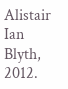Alistair Ian Blyth, 2012.